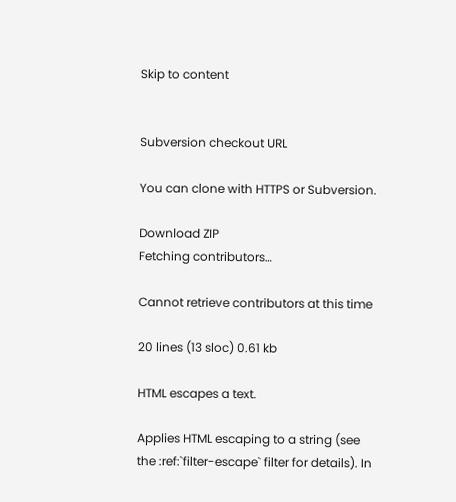Skip to content


Subversion checkout URL

You can clone with HTTPS or Subversion.

Download ZIP
Fetching contributors…

Cannot retrieve contributors at this time

20 lines (13 sloc) 0.61 kb

HTML escapes a text.

Applies HTML escaping to a string (see the :ref:`filter-escape` filter for details). In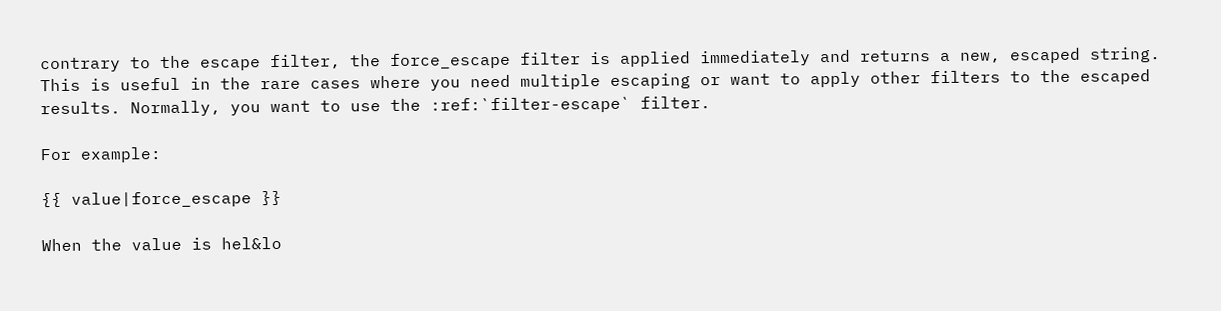contrary to the escape filter, the force_escape filter is applied immediately and returns a new, escaped string. This is useful in the rare cases where you need multiple escaping or want to apply other filters to the escaped results. Normally, you want to use the :ref:`filter-escape` filter.

For example:

{{ value|force_escape }}

When the value is hel&lo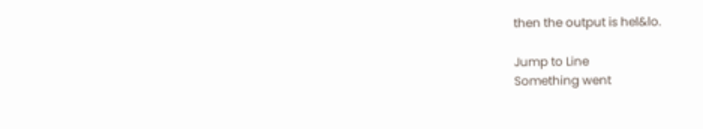then the output is hel&lo.

Jump to Line
Something went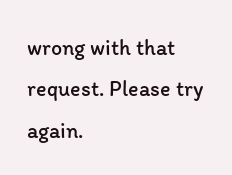wrong with that request. Please try again.